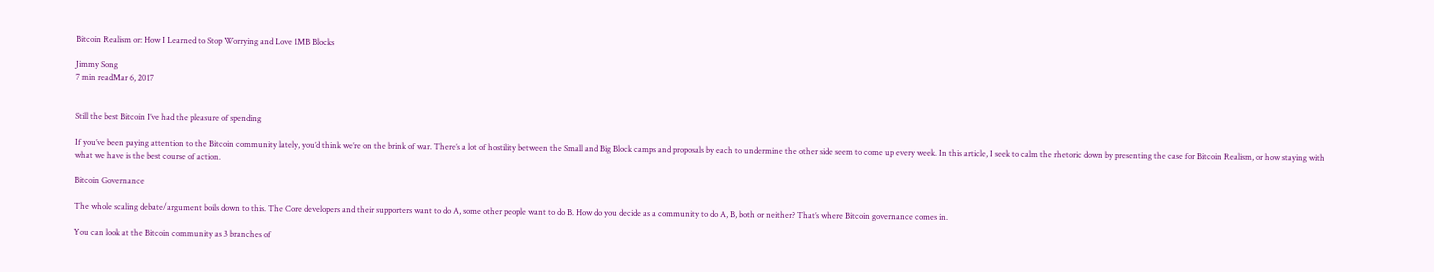Bitcoin Realism or: How I Learned to Stop Worrying and Love 1MB Blocks

Jimmy Song
7 min readMar 6, 2017


Still the best Bitcoin I’ve had the pleasure of spending

If you’ve been paying attention to the Bitcoin community lately, you’d think we’re on the brink of war. There’s a lot of hostility between the Small and Big Block camps and proposals by each to undermine the other side seem to come up every week. In this article, I seek to calm the rhetoric down by presenting the case for Bitcoin Realism, or how staying with what we have is the best course of action.

Bitcoin Governance

The whole scaling debate/argument boils down to this. The Core developers and their supporters want to do A, some other people want to do B. How do you decide as a community to do A, B, both or neither? That’s where Bitcoin governance comes in.

You can look at the Bitcoin community as 3 branches of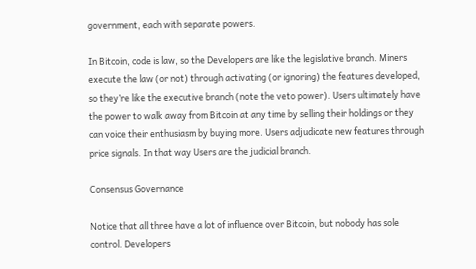government, each with separate powers.

In Bitcoin, code is law, so the Developers are like the legislative branch. Miners execute the law (or not) through activating (or ignoring) the features developed, so they’re like the executive branch (note the veto power). Users ultimately have the power to walk away from Bitcoin at any time by selling their holdings or they can voice their enthusiasm by buying more. Users adjudicate new features through price signals. In that way Users are the judicial branch.

Consensus Governance

Notice that all three have a lot of influence over Bitcoin, but nobody has sole control. Developers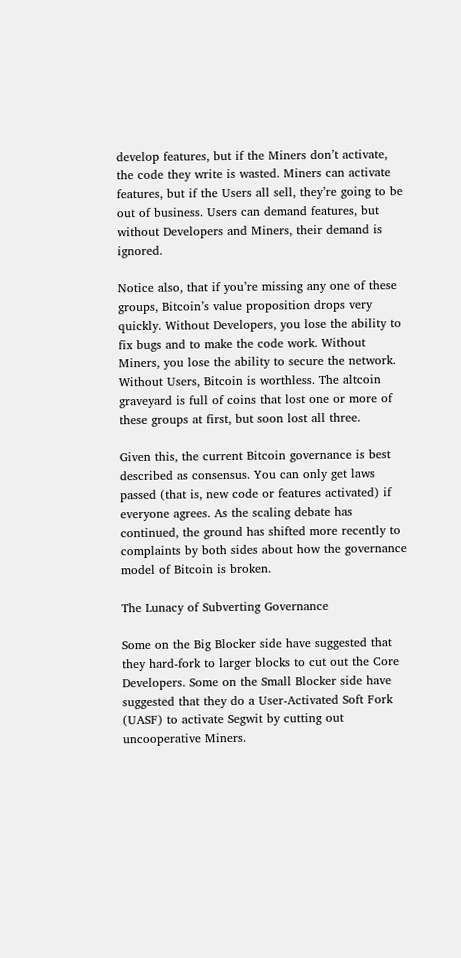develop features, but if the Miners don’t activate, the code they write is wasted. Miners can activate features, but if the Users all sell, they’re going to be out of business. Users can demand features, but without Developers and Miners, their demand is ignored.

Notice also, that if you’re missing any one of these groups, Bitcoin’s value proposition drops very quickly. Without Developers, you lose the ability to fix bugs and to make the code work. Without Miners, you lose the ability to secure the network. Without Users, Bitcoin is worthless. The altcoin graveyard is full of coins that lost one or more of these groups at first, but soon lost all three.

Given this, the current Bitcoin governance is best described as consensus. You can only get laws passed (that is, new code or features activated) if everyone agrees. As the scaling debate has continued, the ground has shifted more recently to complaints by both sides about how the governance model of Bitcoin is broken.

The Lunacy of Subverting Governance

Some on the Big Blocker side have suggested that they hard-fork to larger blocks to cut out the Core Developers. Some on the Small Blocker side have suggested that they do a User-Activated Soft Fork (UASF) to activate Segwit by cutting out uncooperative Miners.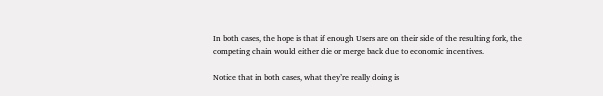In both cases, the hope is that if enough Users are on their side of the resulting fork, the competing chain would either die or merge back due to economic incentives.

Notice that in both cases, what they’re really doing is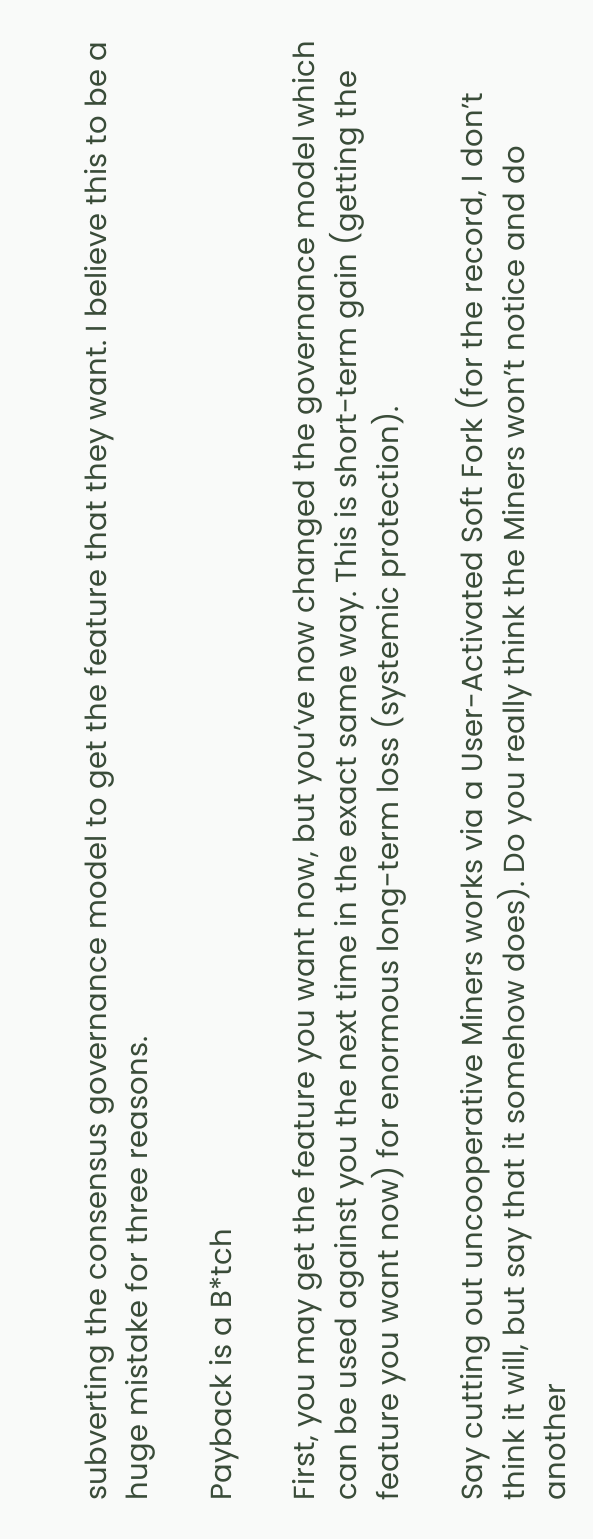subverting the consensus governance model to get the feature that they want. I believe this to be a huge mistake for three reasons.

Payback is a B*tch

First, you may get the feature you want now, but you’ve now changed the governance model which can be used against you the next time in the exact same way. This is short-term gain (getting the feature you want now) for enormous long-term loss (systemic protection).

Say cutting out uncooperative Miners works via a User-Activated Soft Fork (for the record, I don’t think it will, but say that it somehow does). Do you really think the Miners won’t notice and do another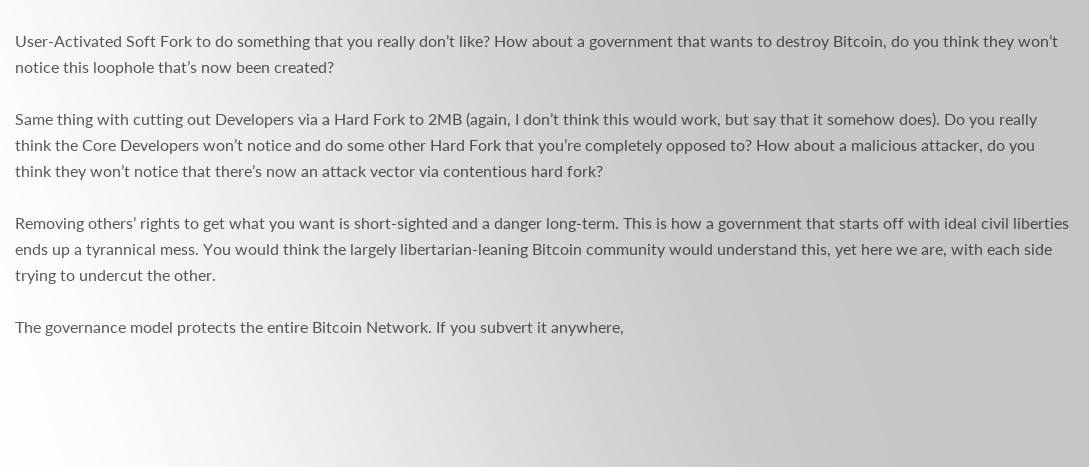User-Activated Soft Fork to do something that you really don’t like? How about a government that wants to destroy Bitcoin, do you think they won’t notice this loophole that’s now been created?

Same thing with cutting out Developers via a Hard Fork to 2MB (again, I don’t think this would work, but say that it somehow does). Do you really think the Core Developers won’t notice and do some other Hard Fork that you’re completely opposed to? How about a malicious attacker, do you think they won’t notice that there’s now an attack vector via contentious hard fork?

Removing others’ rights to get what you want is short-sighted and a danger long-term. This is how a government that starts off with ideal civil liberties ends up a tyrannical mess. You would think the largely libertarian-leaning Bitcoin community would understand this, yet here we are, with each side trying to undercut the other.

The governance model protects the entire Bitcoin Network. If you subvert it anywhere,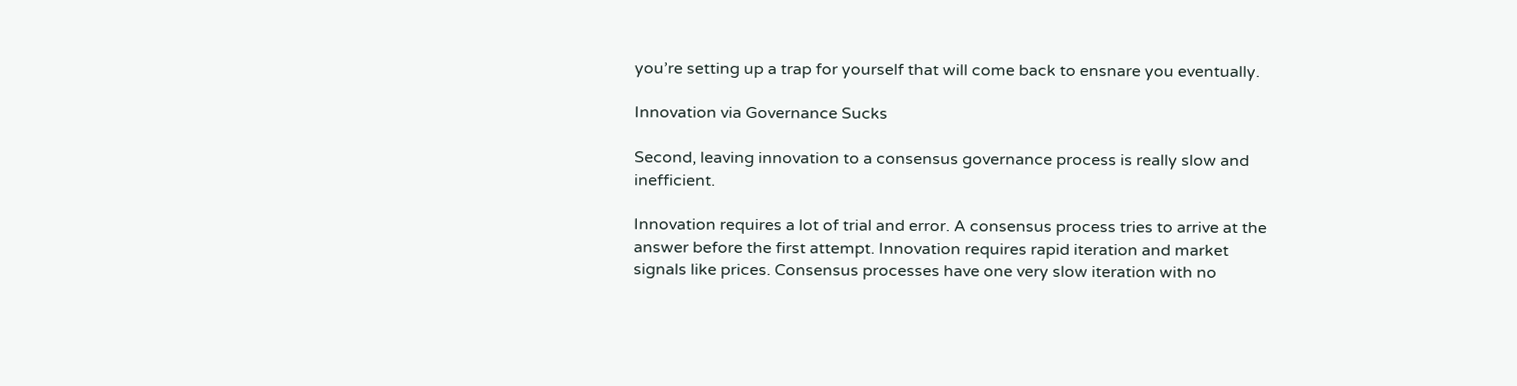you’re setting up a trap for yourself that will come back to ensnare you eventually.

Innovation via Governance Sucks

Second, leaving innovation to a consensus governance process is really slow and inefficient.

Innovation requires a lot of trial and error. A consensus process tries to arrive at the answer before the first attempt. Innovation requires rapid iteration and market signals like prices. Consensus processes have one very slow iteration with no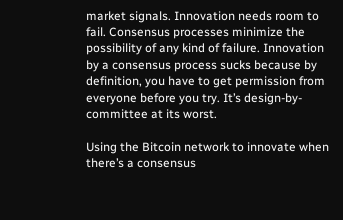market signals. Innovation needs room to fail. Consensus processes minimize the possibility of any kind of failure. Innovation by a consensus process sucks because by definition, you have to get permission from everyone before you try. It’s design-by-committee at its worst.

Using the Bitcoin network to innovate when there’s a consensus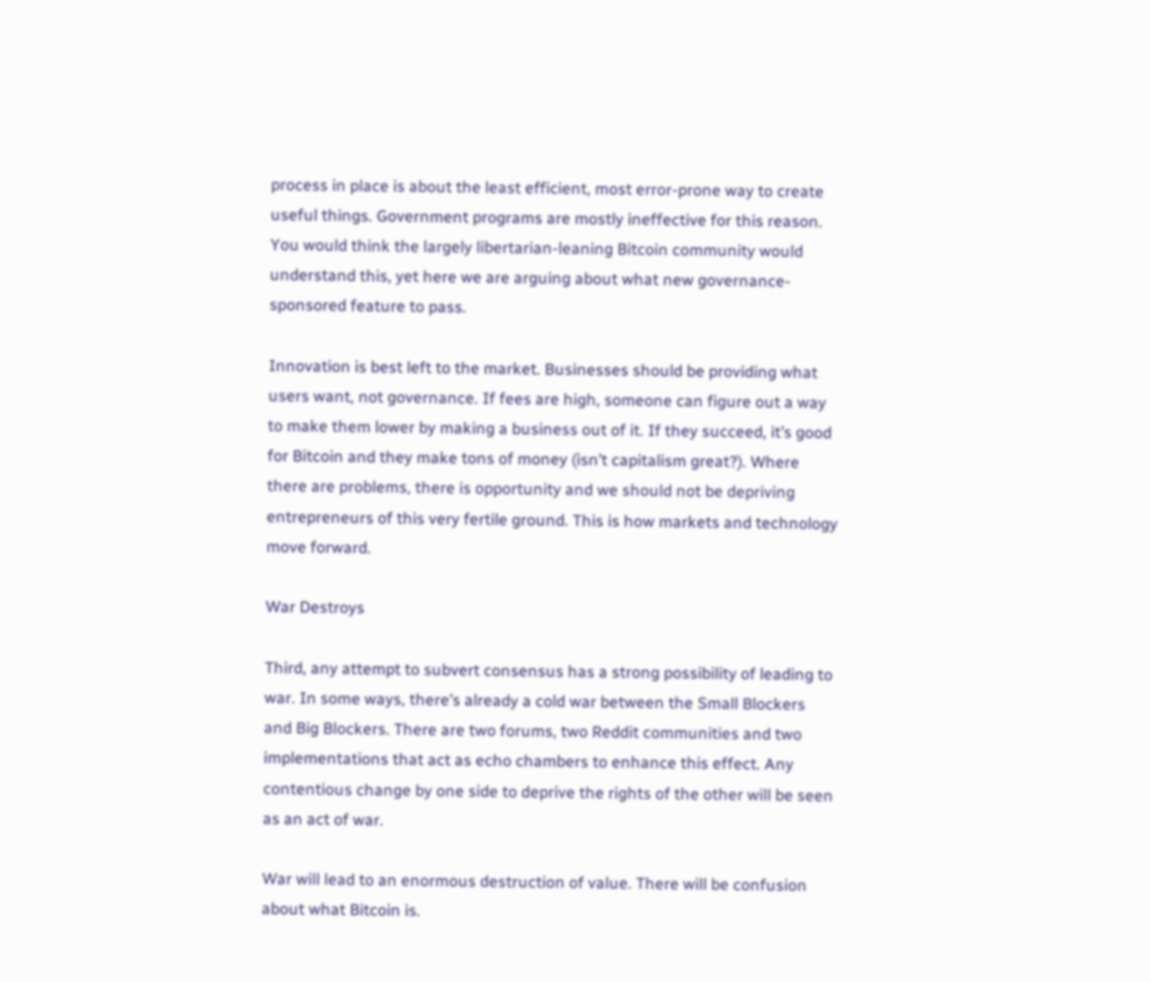process in place is about the least efficient, most error-prone way to create useful things. Government programs are mostly ineffective for this reason. You would think the largely libertarian-leaning Bitcoin community would understand this, yet here we are arguing about what new governance-sponsored feature to pass.

Innovation is best left to the market. Businesses should be providing what users want, not governance. If fees are high, someone can figure out a way to make them lower by making a business out of it. If they succeed, it’s good for Bitcoin and they make tons of money (isn’t capitalism great?). Where there are problems, there is opportunity and we should not be depriving entrepreneurs of this very fertile ground. This is how markets and technology move forward.

War Destroys

Third, any attempt to subvert consensus has a strong possibility of leading to war. In some ways, there’s already a cold war between the Small Blockers and Big Blockers. There are two forums, two Reddit communities and two implementations that act as echo chambers to enhance this effect. Any contentious change by one side to deprive the rights of the other will be seen as an act of war.

War will lead to an enormous destruction of value. There will be confusion about what Bitcoin is.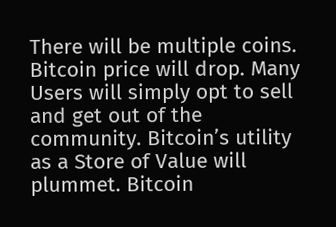There will be multiple coins. Bitcoin price will drop. Many Users will simply opt to sell and get out of the community. Bitcoin’s utility as a Store of Value will plummet. Bitcoin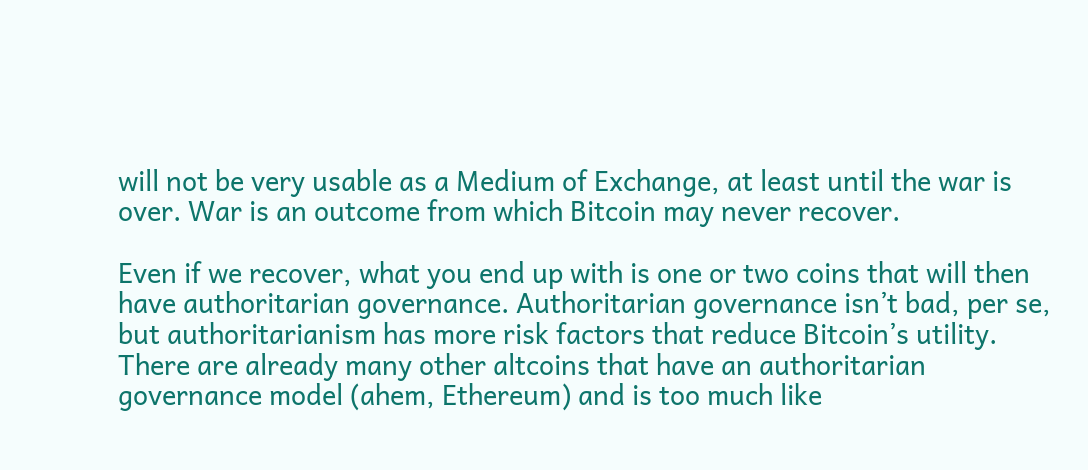will not be very usable as a Medium of Exchange, at least until the war is over. War is an outcome from which Bitcoin may never recover.

Even if we recover, what you end up with is one or two coins that will then have authoritarian governance. Authoritarian governance isn’t bad, per se, but authoritarianism has more risk factors that reduce Bitcoin’s utility. There are already many other altcoins that have an authoritarian governance model (ahem, Ethereum) and is too much like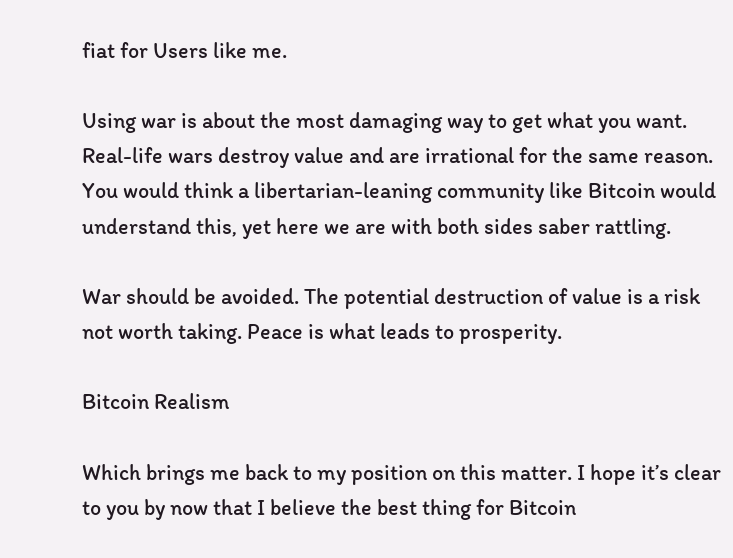fiat for Users like me.

Using war is about the most damaging way to get what you want. Real-life wars destroy value and are irrational for the same reason. You would think a libertarian-leaning community like Bitcoin would understand this, yet here we are with both sides saber rattling.

War should be avoided. The potential destruction of value is a risk not worth taking. Peace is what leads to prosperity.

Bitcoin Realism

Which brings me back to my position on this matter. I hope it’s clear to you by now that I believe the best thing for Bitcoin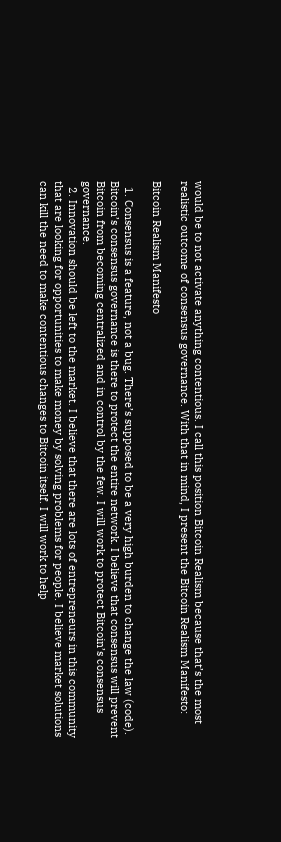would be to not activate anything contentious. I call this position Bitcoin Realism because that’s the most realistic outcome of consensus governance. With that in mind, I present the Bitcoin Realism Manifesto:

Bitcoin Realism Manifesto

  1. Consensus is a feature, not a bug. There’s supposed to be a very high burden to change the law (code). Bitcoin’s consensus governance is there to protect the entire network. I believe that consensus will prevent Bitcoin from becoming centralized and in control by the few. I will work to protect Bitcoin’s consensus governance.
  2. Innovation should be left to the market. I believe that there are lots of entrepreneurs in this community that are looking for opportunities to make money by solving problems for people. I believe market solutions can kill the need to make contentious changes to Bitcoin itself. I will work to help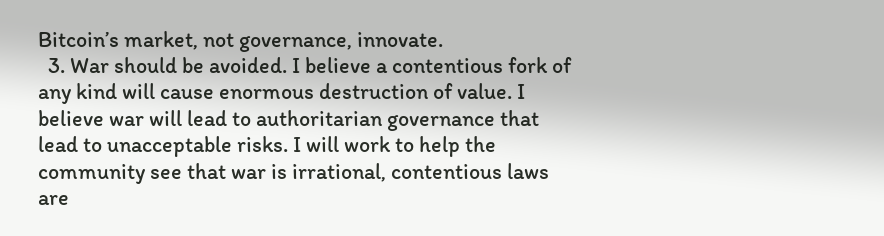Bitcoin’s market, not governance, innovate.
  3. War should be avoided. I believe a contentious fork of any kind will cause enormous destruction of value. I believe war will lead to authoritarian governance that lead to unacceptable risks. I will work to help the community see that war is irrational, contentious laws are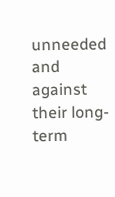unneeded and against their long-term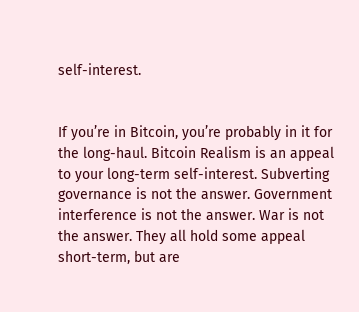self-interest.


If you’re in Bitcoin, you’re probably in it for the long-haul. Bitcoin Realism is an appeal to your long-term self-interest. Subverting governance is not the answer. Government interference is not the answer. War is not the answer. They all hold some appeal short-term, but are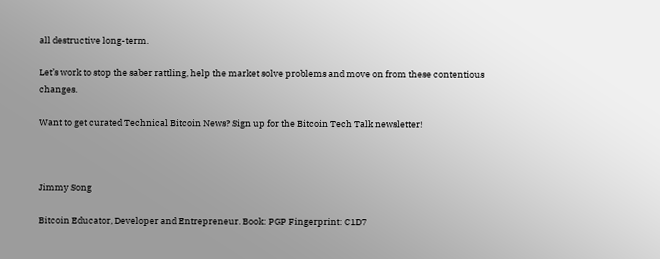all destructive long-term.

Let’s work to stop the saber rattling, help the market solve problems and move on from these contentious changes.

Want to get curated Technical Bitcoin News? Sign up for the Bitcoin Tech Talk newsletter!



Jimmy Song

Bitcoin Educator, Developer and Entrepreneur. Book: PGP Fingerprint: C1D7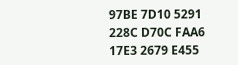97BE 7D10 5291 228C D70C FAA6 17E3 2679 E455